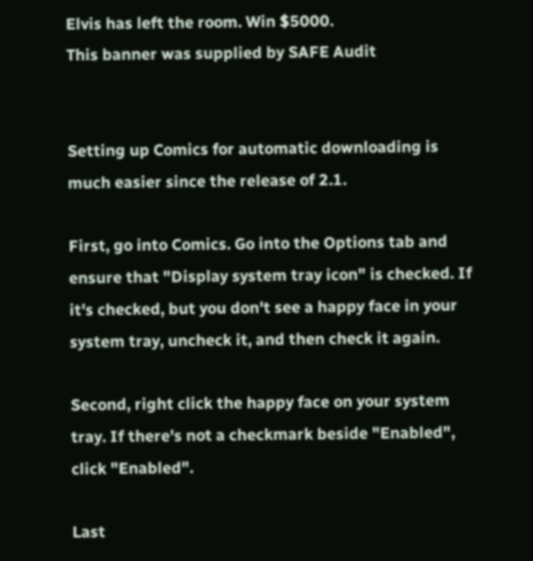Elvis has left the room. Win $5000.
This banner was supplied by SAFE Audit


Setting up Comics for automatic downloading is much easier since the release of 2.1.

First, go into Comics. Go into the Options tab and ensure that "Display system tray icon" is checked. If it's checked, but you don't see a happy face in your system tray, uncheck it, and then check it again.

Second, right click the happy face on your system tray. If there's not a checkmark beside "Enabled", click "Enabled".

Last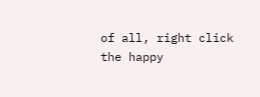of all, right click the happy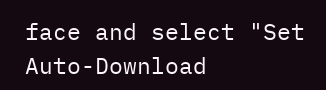face and select "Set Auto-Download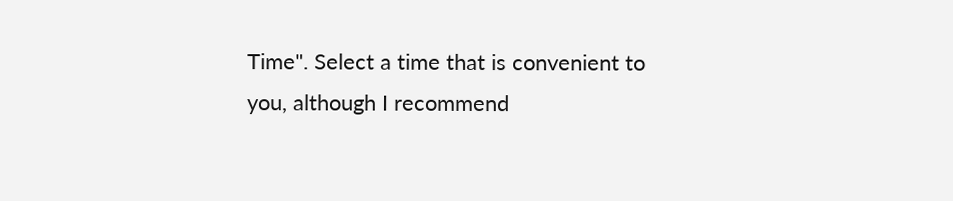Time". Select a time that is convenient to you, although I recommend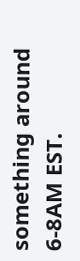something around 6-8AM EST.